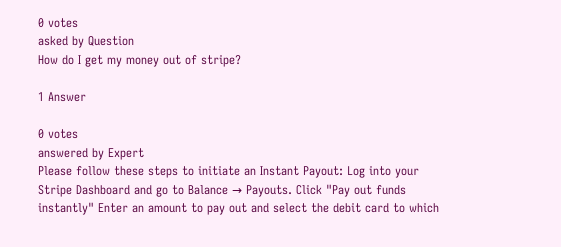0 votes
asked by Question
How do I get my money out of stripe?

1 Answer

0 votes
answered by Expert
Please follow these steps to initiate an Instant Payout: Log into your Stripe Dashboard and go to Balance → Payouts. Click "Pay out funds instantly" Enter an amount to pay out and select the debit card to which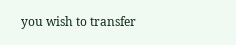you wish to transfer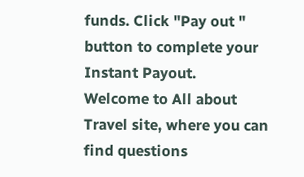funds. Click "Pay out " button to complete your Instant Payout.
Welcome to All about Travel site, where you can find questions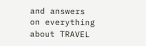and answers on everything about TRAVEL